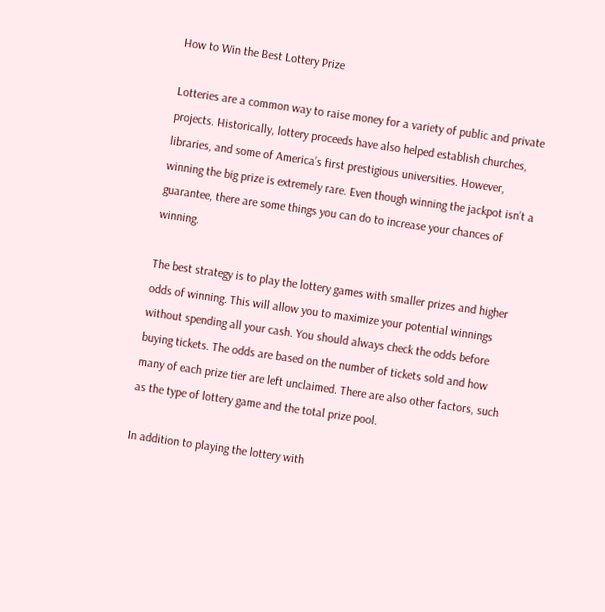How to Win the Best Lottery Prize

Lotteries are a common way to raise money for a variety of public and private projects. Historically, lottery proceeds have also helped establish churches, libraries, and some of America’s first prestigious universities. However, winning the big prize is extremely rare. Even though winning the jackpot isn’t a guarantee, there are some things you can do to increase your chances of winning.

The best strategy is to play the lottery games with smaller prizes and higher odds of winning. This will allow you to maximize your potential winnings without spending all your cash. You should always check the odds before buying tickets. The odds are based on the number of tickets sold and how many of each prize tier are left unclaimed. There are also other factors, such as the type of lottery game and the total prize pool.

In addition to playing the lottery with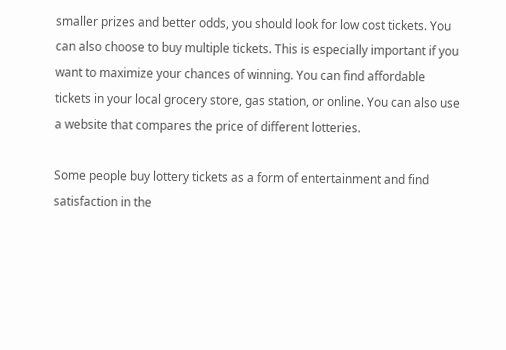smaller prizes and better odds, you should look for low cost tickets. You can also choose to buy multiple tickets. This is especially important if you want to maximize your chances of winning. You can find affordable tickets in your local grocery store, gas station, or online. You can also use a website that compares the price of different lotteries.

Some people buy lottery tickets as a form of entertainment and find satisfaction in the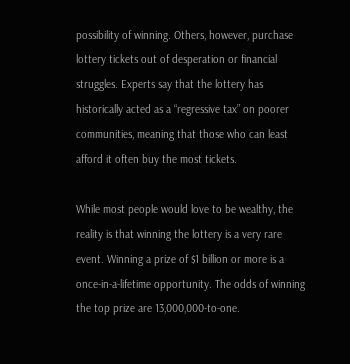possibility of winning. Others, however, purchase lottery tickets out of desperation or financial struggles. Experts say that the lottery has historically acted as a “regressive tax” on poorer communities, meaning that those who can least afford it often buy the most tickets.

While most people would love to be wealthy, the reality is that winning the lottery is a very rare event. Winning a prize of $1 billion or more is a once-in-a-lifetime opportunity. The odds of winning the top prize are 13,000,000-to-one.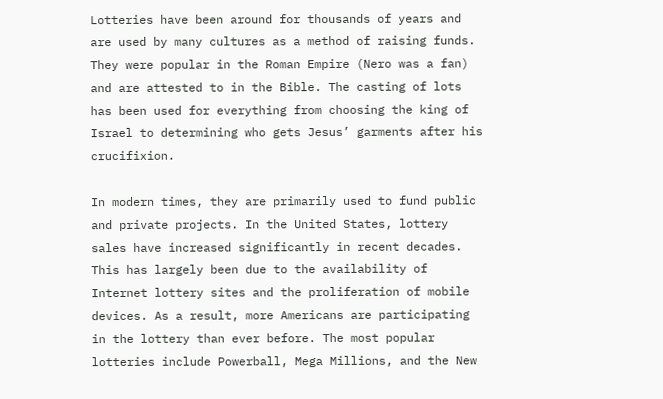Lotteries have been around for thousands of years and are used by many cultures as a method of raising funds. They were popular in the Roman Empire (Nero was a fan) and are attested to in the Bible. The casting of lots has been used for everything from choosing the king of Israel to determining who gets Jesus’ garments after his crucifixion.

In modern times, they are primarily used to fund public and private projects. In the United States, lottery sales have increased significantly in recent decades. This has largely been due to the availability of Internet lottery sites and the proliferation of mobile devices. As a result, more Americans are participating in the lottery than ever before. The most popular lotteries include Powerball, Mega Millions, and the New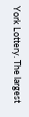York Lottery. The largest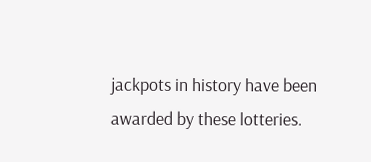jackpots in history have been awarded by these lotteries.